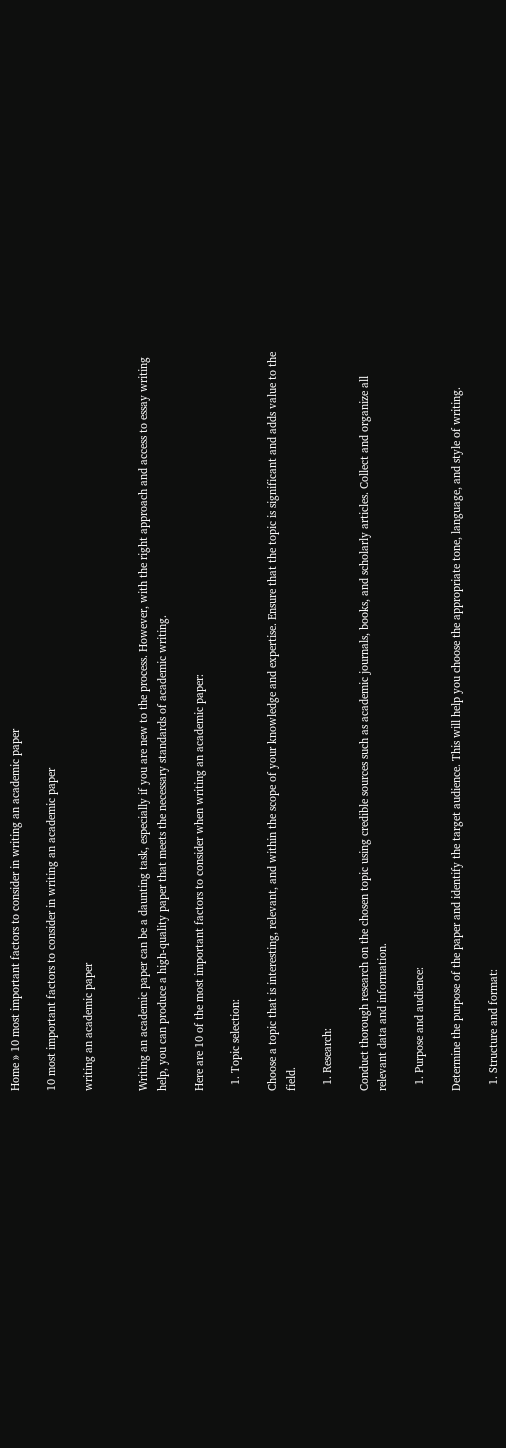Home » 10 most important factors to consider in writing an academic paper

10 most important factors to consider in writing an academic paper

writing an academic paper


Writing an academic paper can be a daunting task, especially if you are new to the process. However, with the right approach and access to essay writing help, you can produce a high-quality paper that meets the necessary standards of academic writing.

Here are 10 of the most important factors to consider when writing an academic paper:

  1. Topic selection:

Choose a topic that is interesting, relevant, and within the scope of your knowledge and expertise. Ensure that the topic is significant and adds value to the field.

  1. Research:

Conduct thorough research on the chosen topic using credible sources such as academic journals, books, and scholarly articles. Collect and organize all relevant data and information.

  1. Purpose and audience:

Determine the purpose of the paper and identify the target audience. This will help you choose the appropriate tone, language, and style of writing.

  1. Structure and format: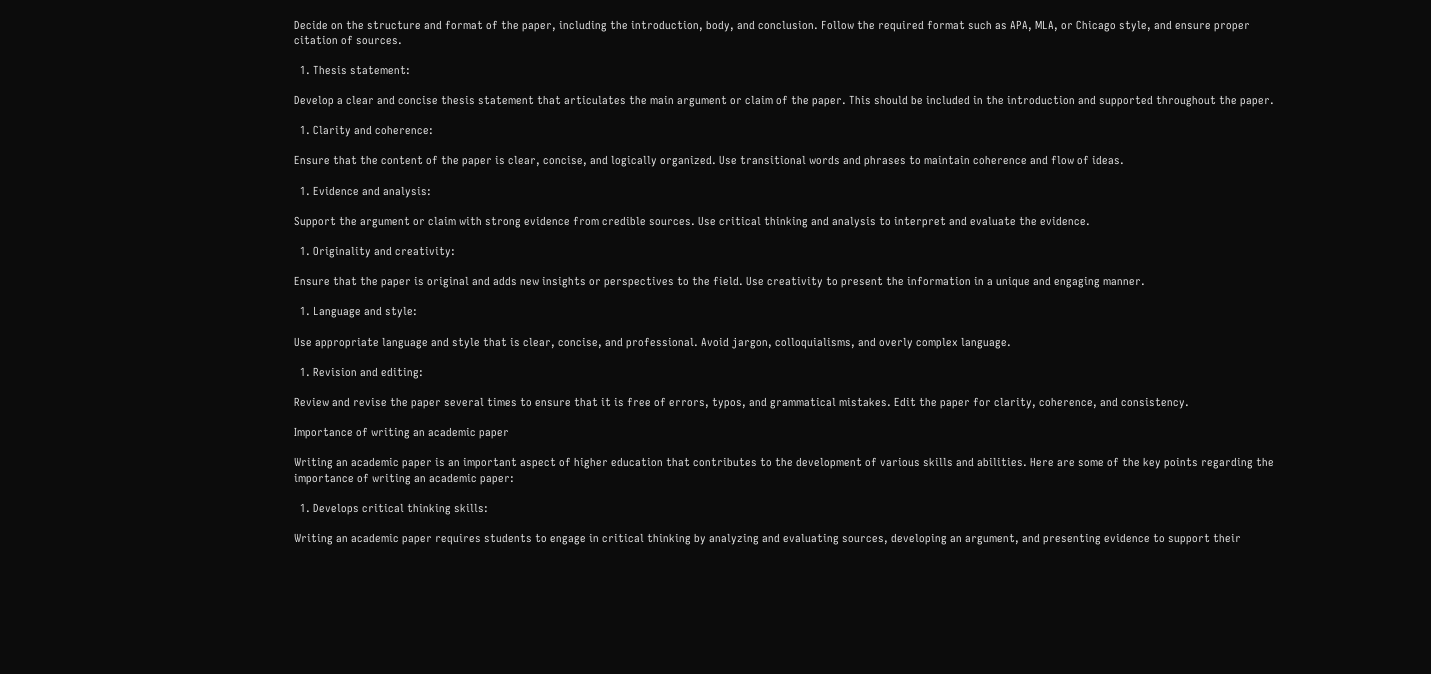Decide on the structure and format of the paper, including the introduction, body, and conclusion. Follow the required format such as APA, MLA, or Chicago style, and ensure proper citation of sources.

  1. Thesis statement:

Develop a clear and concise thesis statement that articulates the main argument or claim of the paper. This should be included in the introduction and supported throughout the paper.

  1. Clarity and coherence:

Ensure that the content of the paper is clear, concise, and logically organized. Use transitional words and phrases to maintain coherence and flow of ideas.

  1. Evidence and analysis:

Support the argument or claim with strong evidence from credible sources. Use critical thinking and analysis to interpret and evaluate the evidence.

  1. Originality and creativity:

Ensure that the paper is original and adds new insights or perspectives to the field. Use creativity to present the information in a unique and engaging manner.

  1. Language and style:

Use appropriate language and style that is clear, concise, and professional. Avoid jargon, colloquialisms, and overly complex language.

  1. Revision and editing:

Review and revise the paper several times to ensure that it is free of errors, typos, and grammatical mistakes. Edit the paper for clarity, coherence, and consistency.

Importance of writing an academic paper

Writing an academic paper is an important aspect of higher education that contributes to the development of various skills and abilities. Here are some of the key points regarding the importance of writing an academic paper:

  1. Develops critical thinking skills:

Writing an academic paper requires students to engage in critical thinking by analyzing and evaluating sources, developing an argument, and presenting evidence to support their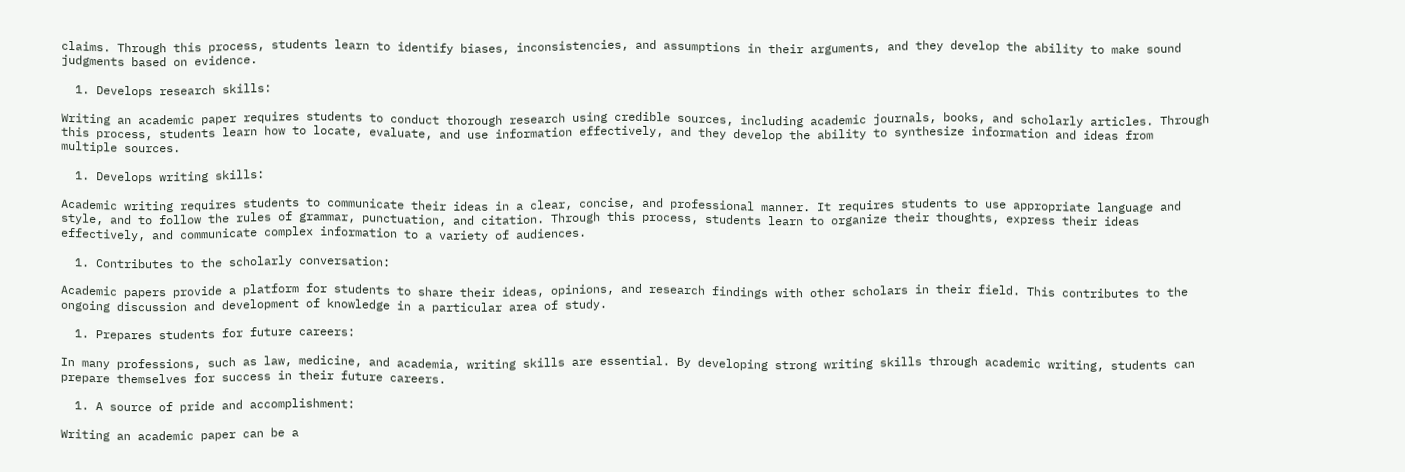claims. Through this process, students learn to identify biases, inconsistencies, and assumptions in their arguments, and they develop the ability to make sound judgments based on evidence.

  1. Develops research skills:

Writing an academic paper requires students to conduct thorough research using credible sources, including academic journals, books, and scholarly articles. Through this process, students learn how to locate, evaluate, and use information effectively, and they develop the ability to synthesize information and ideas from multiple sources.

  1. Develops writing skills:

Academic writing requires students to communicate their ideas in a clear, concise, and professional manner. It requires students to use appropriate language and style, and to follow the rules of grammar, punctuation, and citation. Through this process, students learn to organize their thoughts, express their ideas effectively, and communicate complex information to a variety of audiences.

  1. Contributes to the scholarly conversation:

Academic papers provide a platform for students to share their ideas, opinions, and research findings with other scholars in their field. This contributes to the ongoing discussion and development of knowledge in a particular area of study.

  1. Prepares students for future careers:

In many professions, such as law, medicine, and academia, writing skills are essential. By developing strong writing skills through academic writing, students can prepare themselves for success in their future careers.

  1. A source of pride and accomplishment:

Writing an academic paper can be a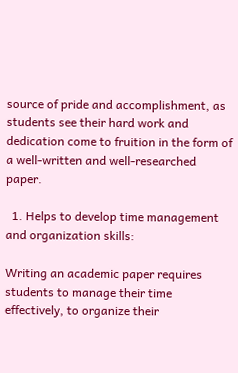source of pride and accomplishment, as students see their hard work and dedication come to fruition in the form of a well-written and well-researched paper.

  1. Helps to develop time management and organization skills:

Writing an academic paper requires students to manage their time effectively, to organize their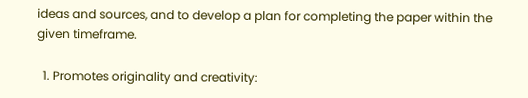ideas and sources, and to develop a plan for completing the paper within the given timeframe.

  1. Promotes originality and creativity: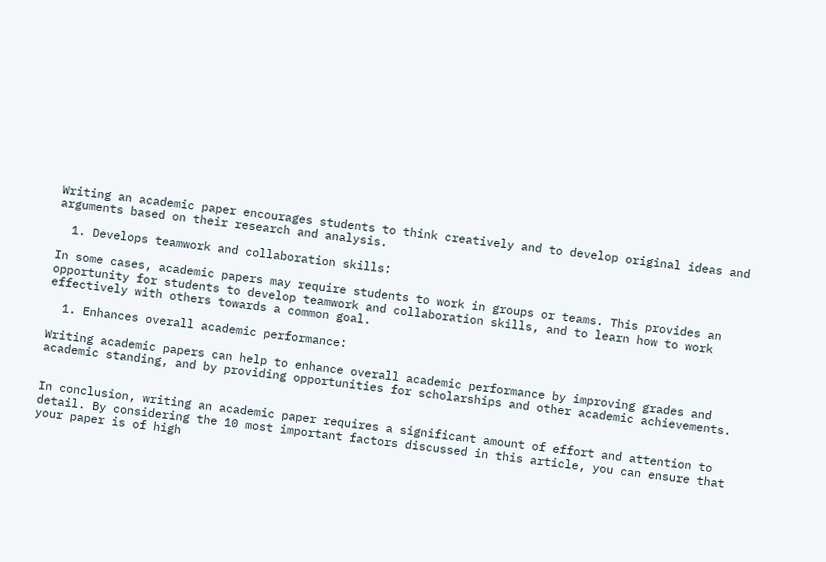Writing an academic paper encourages students to think creatively and to develop original ideas and arguments based on their research and analysis.

  1. Develops teamwork and collaboration skills:

In some cases, academic papers may require students to work in groups or teams. This provides an opportunity for students to develop teamwork and collaboration skills, and to learn how to work effectively with others towards a common goal.

  1. Enhances overall academic performance:

Writing academic papers can help to enhance overall academic performance by improving grades and academic standing, and by providing opportunities for scholarships and other academic achievements.


In conclusion, writing an academic paper requires a significant amount of effort and attention to detail. By considering the 10 most important factors discussed in this article, you can ensure that your paper is of high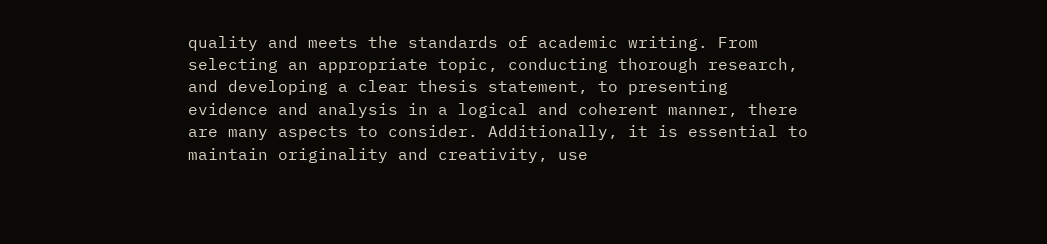quality and meets the standards of academic writing. From selecting an appropriate topic, conducting thorough research, and developing a clear thesis statement, to presenting evidence and analysis in a logical and coherent manner, there are many aspects to consider. Additionally, it is essential to maintain originality and creativity, use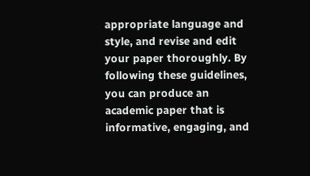appropriate language and style, and revise and edit your paper thoroughly. By following these guidelines, you can produce an academic paper that is informative, engaging, and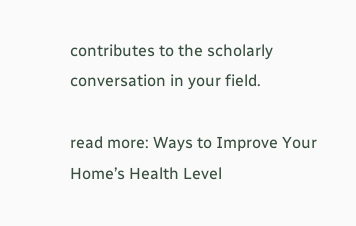contributes to the scholarly conversation in your field.

read more: Ways to Improve Your Home’s Health Level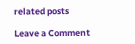related posts

Leave a Comment